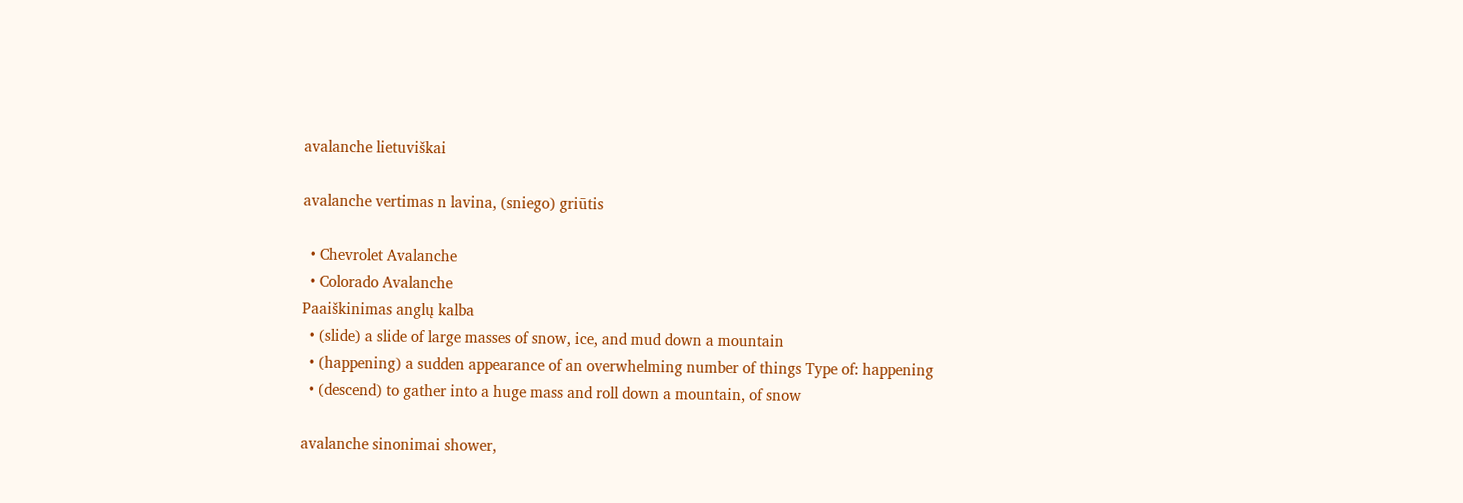avalanche lietuviškai

avalanche vertimas n lavina, (sniego) griūtis

  • Chevrolet Avalanche
  • Colorado Avalanche
Paaiškinimas anglų kalba
  • (slide) a slide of large masses of snow, ice, and mud down a mountain
  • (happening) a sudden appearance of an overwhelming number of things Type of: happening
  • (descend) to gather into a huge mass and roll down a mountain, of snow

avalanche sinonimai shower,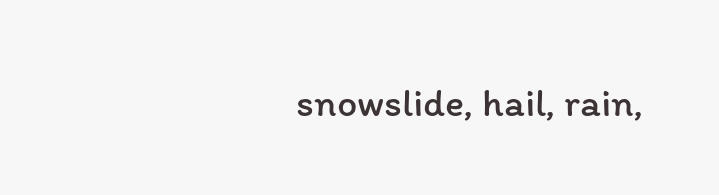snowslide, hail, rain,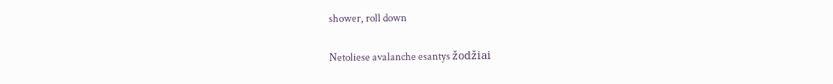shower, roll down

Netoliese avalanche esantys žodžiai